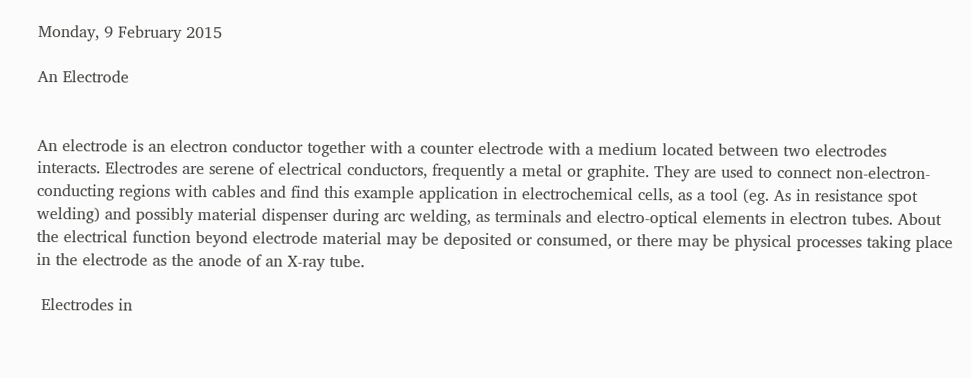Monday, 9 February 2015

An Electrode


An electrode is an electron conductor together with a counter electrode with a medium located between two electrodes interacts. Electrodes are serene of electrical conductors, frequently a metal or graphite. They are used to connect non-electron-conducting regions with cables and find this example application in electrochemical cells, as a tool (eg. As in resistance spot welding) and possibly material dispenser during arc welding, as terminals and electro-optical elements in electron tubes. About the electrical function beyond electrode material may be deposited or consumed, or there may be physical processes taking place in the electrode as the anode of an X-ray tube.

 Electrodes in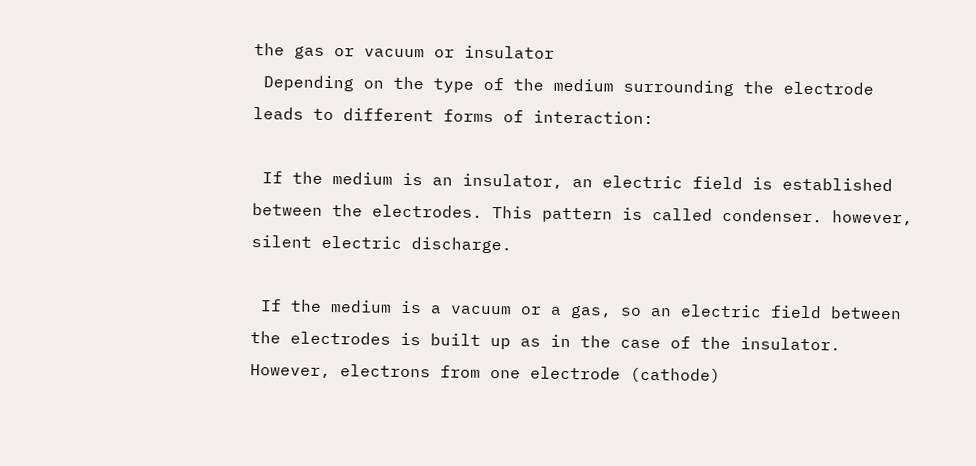the gas or vacuum or insulator
 Depending on the type of the medium surrounding the electrode leads to different forms of interaction:

 If the medium is an insulator, an electric field is established between the electrodes. This pattern is called condenser. however, silent electric discharge.

 If the medium is a vacuum or a gas, so an electric field between the electrodes is built up as in the case of the insulator. However, electrons from one electrode (cathode)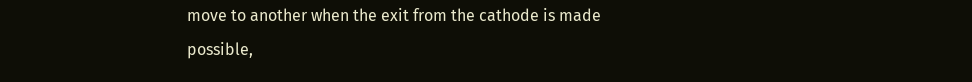move to another when the exit from the cathode is made possible,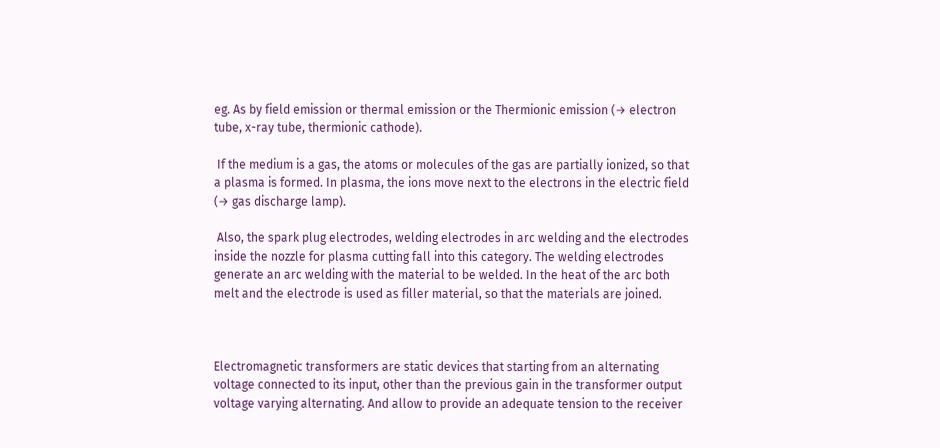eg. As by field emission or thermal emission or the Thermionic emission (→ electron tube, x-ray tube, thermionic cathode).

 If the medium is a gas, the atoms or molecules of the gas are partially ionized, so that a plasma is formed. In plasma, the ions move next to the electrons in the electric field (→ gas discharge lamp).

 Also, the spark plug electrodes, welding electrodes in arc welding and the electrodes inside the nozzle for plasma cutting fall into this category. The welding electrodes generate an arc welding with the material to be welded. In the heat of the arc both melt and the electrode is used as filler material, so that the materials are joined.



Electromagnetic transformers are static devices that starting from an alternating voltage connected to its input, other than the previous gain in the transformer output voltage varying alternating. And allow to provide an adequate tension to the receiver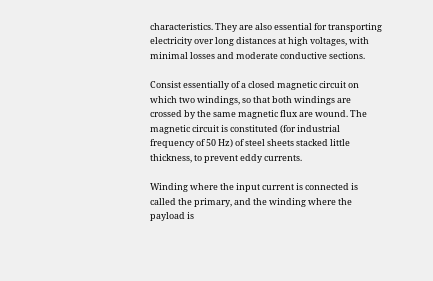characteristics. They are also essential for transporting electricity over long distances at high voltages, with minimal losses and moderate conductive sections.

Consist essentially of a closed magnetic circuit on which two windings, so that both windings are crossed by the same magnetic flux are wound. The magnetic circuit is constituted (for industrial frequency of 50 Hz) of steel sheets stacked little thickness, to prevent eddy currents.

Winding where the input current is connected is called the primary, and the winding where the payload is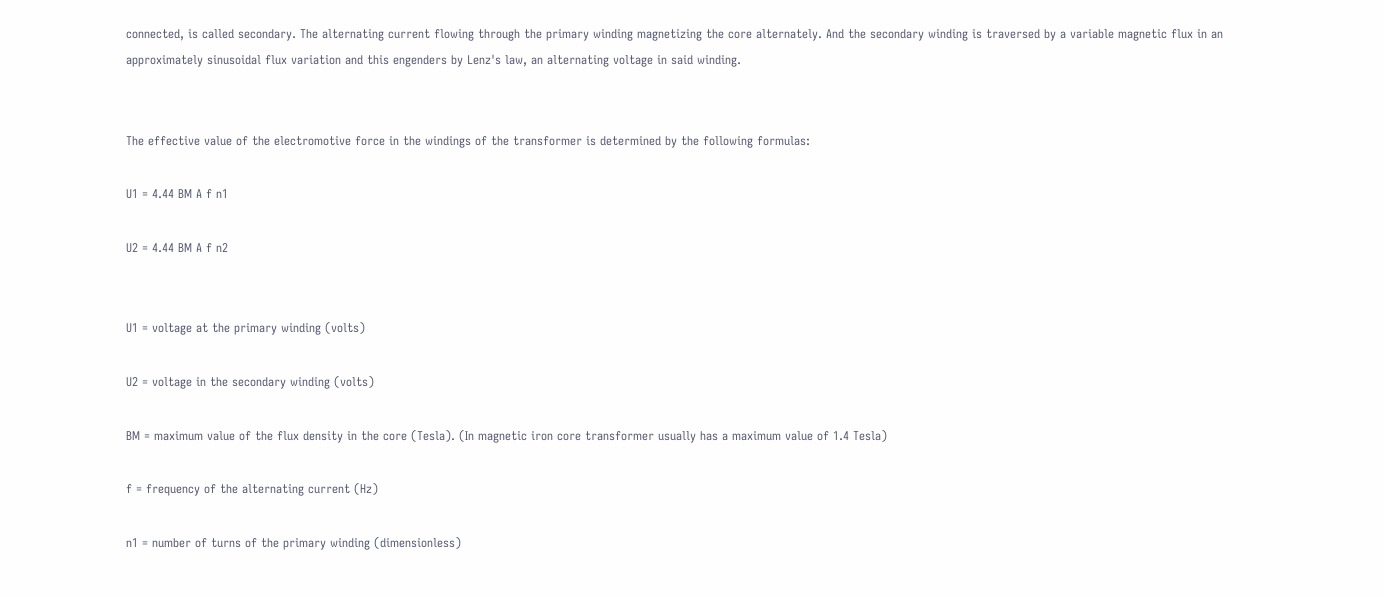connected, is called secondary. The alternating current flowing through the primary winding magnetizing the core alternately. And the secondary winding is traversed by a variable magnetic flux in an approximately sinusoidal flux variation and this engenders by Lenz's law, an alternating voltage in said winding.


The effective value of the electromotive force in the windings of the transformer is determined by the following formulas:

U1 = 4.44 BM A f n1

U2 = 4.44 BM A f n2


U1 = voltage at the primary winding (volts)

U2 = voltage in the secondary winding (volts)

BM = maximum value of the flux density in the core (Tesla). (In magnetic iron core transformer usually has a maximum value of 1.4 Tesla)

f = frequency of the alternating current (Hz)

n1 = number of turns of the primary winding (dimensionless)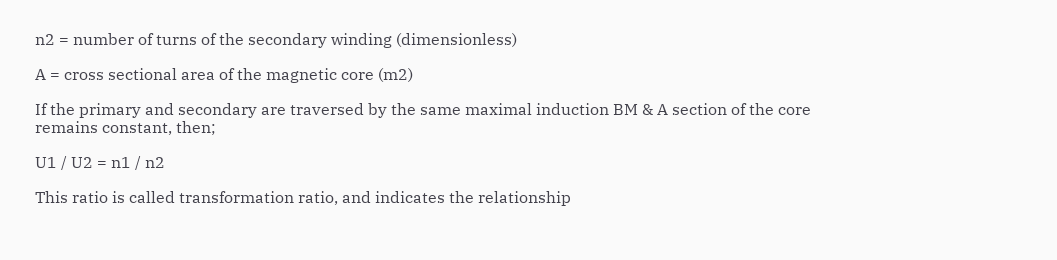n2 = number of turns of the secondary winding (dimensionless)

A = cross sectional area of the magnetic core (m2)

If the primary and secondary are traversed by the same maximal induction BM & A section of the core remains constant, then;

U1 / U2 = n1 / n2

This ratio is called transformation ratio, and indicates the relationship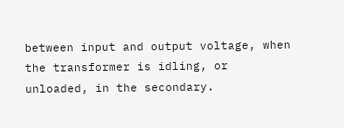between input and output voltage, when the transformer is idling, or unloaded, in the secondary.